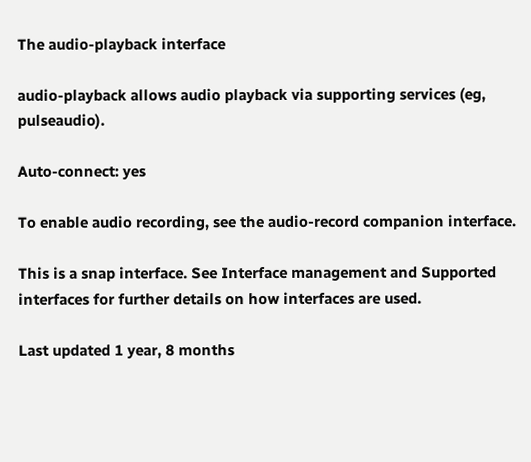The audio-playback interface

audio-playback allows audio playback via supporting services (eg, pulseaudio).

Auto-connect: yes

To enable audio recording, see the audio-record companion interface.

This is a snap interface. See Interface management and Supported interfaces for further details on how interfaces are used.

Last updated 1 year, 8 months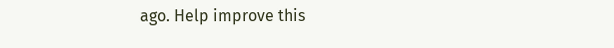ago. Help improve this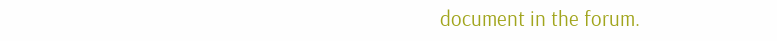document in the forum.